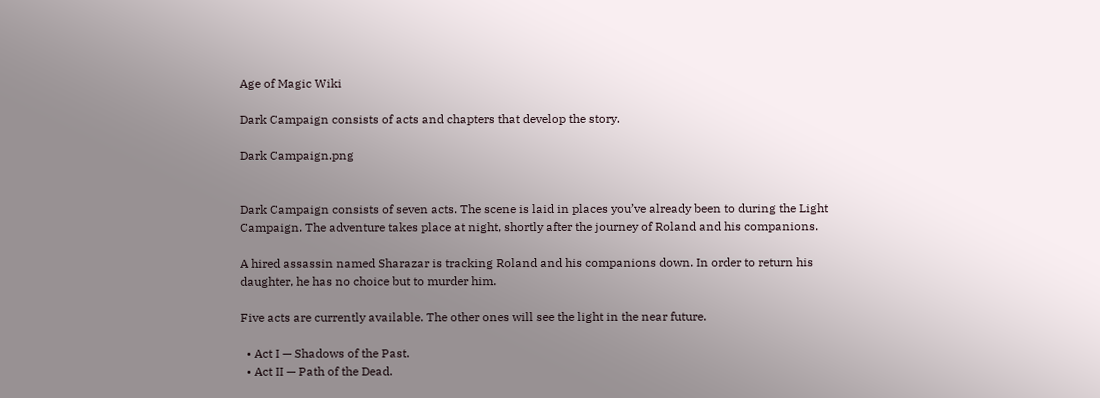Age of Magic Wiki

Dark Campaign consists of acts and chapters that develop the story.

Dark Campaign.png


Dark Campaign consists of seven acts. The scene is laid in places you’ve already been to during the Light Campaign. The adventure takes place at night, shortly after the journey of Roland and his companions.

A hired assassin named Sharazar is tracking Roland and his companions down. In order to return his daughter, he has no choice but to murder him.

Five acts are currently available. The other ones will see the light in the near future.

  • Act I — Shadows of the Past.
  • Act II — Path of the Dead.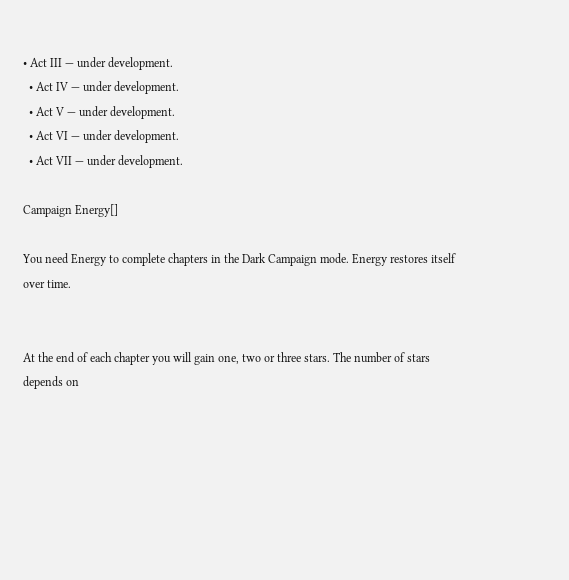• Act III — under development.
  • Act IV — under development.
  • Act V — under development.
  • Act VI — under development.
  • Act VII — under development.

Campaign Energy[]

You need Energy to complete chapters in the Dark Campaign mode. Energy restores itself over time.


At the end of each chapter you will gain one, two or three stars. The number of stars depends on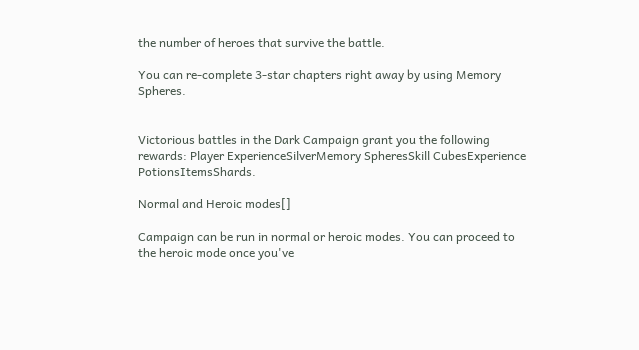the number of heroes that survive the battle.

You can re-complete 3-star chapters right away by using Memory Spheres.


Victorious battles in the Dark Campaign grant you the following rewards: Player ExperienceSilverMemory SpheresSkill CubesExperience PotionsItemsShards.

Normal and Heroic modes[]

Campaign can be run in normal or heroic modes. You can proceed to the heroic mode once you've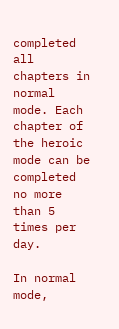completed all chapters in normal mode. Each chapter of the heroic mode can be completed no more than 5 times per day.

In normal mode,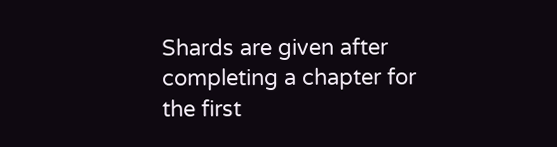Shards are given after completing a chapter for the first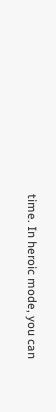time. In heroic mode, you can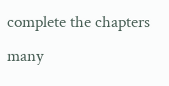complete the chapters many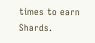times to earn Shards.